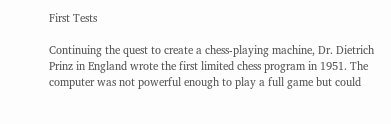First Tests

Continuing the quest to create a chess-playing machine, Dr. Dietrich Prinz in England wrote the first limited chess program in 1951. The computer was not powerful enough to play a full game but could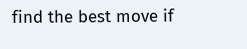find the best move if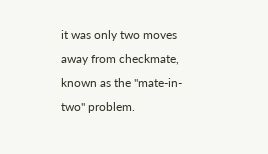it was only two moves away from checkmate, known as the "mate-in-two" problem.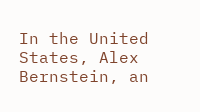In the United States, Alex Bernstein, an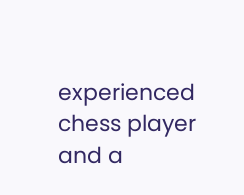experienced chess player and a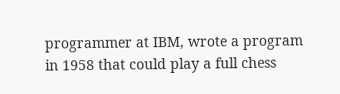programmer at IBM, wrote a program in 1958 that could play a full chess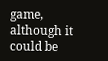game, although it could be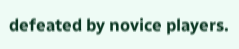defeated by novice players.